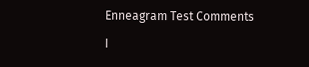Enneagram Test Comments

I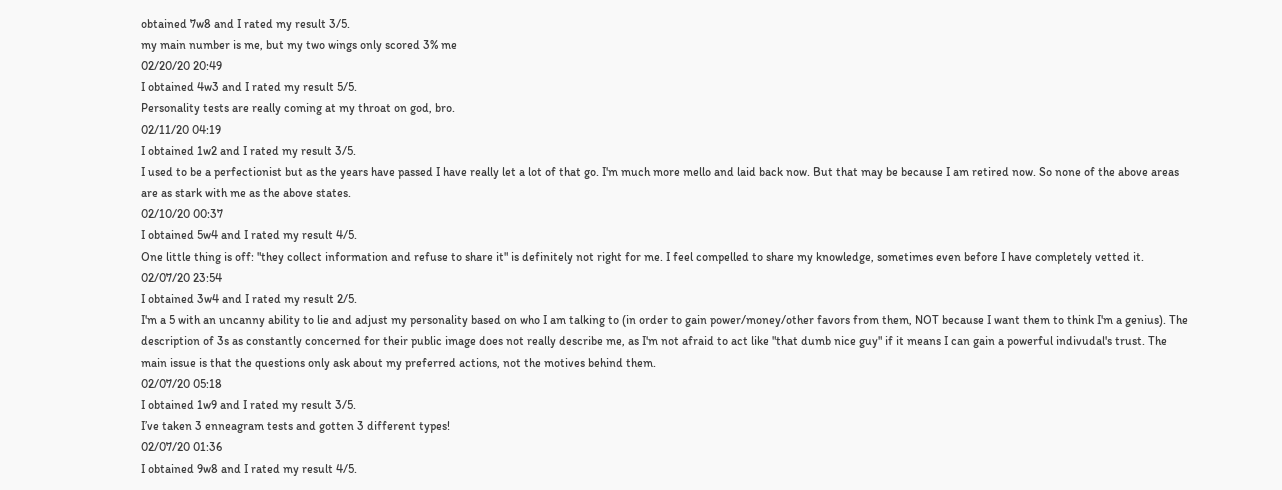obtained 7w8 and I rated my result 3/5.
my main number is me, but my two wings only scored 3% me
02/20/20 20:49
I obtained 4w3 and I rated my result 5/5.
Personality tests are really coming at my throat on god, bro.
02/11/20 04:19
I obtained 1w2 and I rated my result 3/5.
I used to be a perfectionist but as the years have passed I have really let a lot of that go. I'm much more mello and laid back now. But that may be because I am retired now. So none of the above areas are as stark with me as the above states.
02/10/20 00:37
I obtained 5w4 and I rated my result 4/5.
One little thing is off: "they collect information and refuse to share it" is definitely not right for me. I feel compelled to share my knowledge, sometimes even before I have completely vetted it.
02/07/20 23:54
I obtained 3w4 and I rated my result 2/5.
I'm a 5 with an uncanny ability to lie and adjust my personality based on who I am talking to (in order to gain power/money/other favors from them, NOT because I want them to think I'm a genius). The description of 3s as constantly concerned for their public image does not really describe me, as I'm not afraid to act like "that dumb nice guy" if it means I can gain a powerful indivudal's trust. The main issue is that the questions only ask about my preferred actions, not the motives behind them.
02/07/20 05:18
I obtained 1w9 and I rated my result 3/5.
I’ve taken 3 enneagram tests and gotten 3 different types!
02/07/20 01:36
I obtained 9w8 and I rated my result 4/5.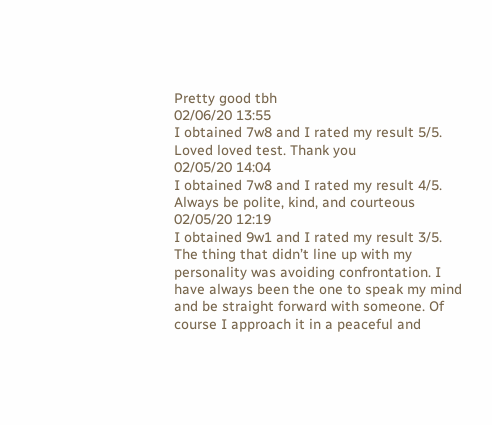Pretty good tbh
02/06/20 13:55
I obtained 7w8 and I rated my result 5/5.
Loved loved test. Thank you
02/05/20 14:04
I obtained 7w8 and I rated my result 4/5.
Always be polite, kind, and courteous
02/05/20 12:19
I obtained 9w1 and I rated my result 3/5.
The thing that didn’t line up with my personality was avoiding confrontation. I have always been the one to speak my mind and be straight forward with someone. Of course I approach it in a peaceful and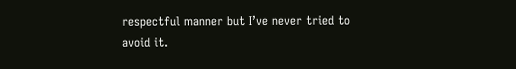respectful manner but I’ve never tried to avoid it.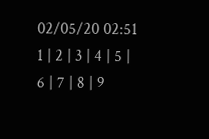02/05/20 02:51
1 | 2 | 3 | 4 | 5 | 6 | 7 | 8 | 9